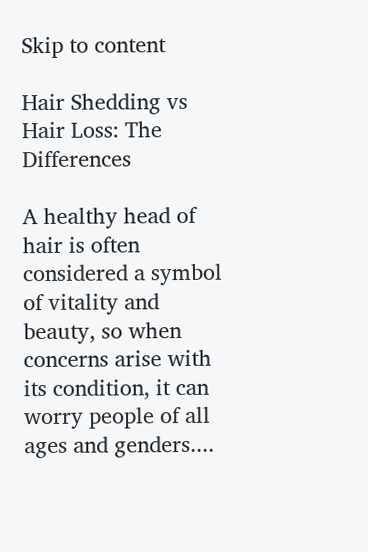Skip to content

Hair Shedding vs Hair Loss: The Differences

A healthy head of hair is often considered a symbol of vitality and beauty, so when concerns arise with its condition, it can worry people of all ages and genders....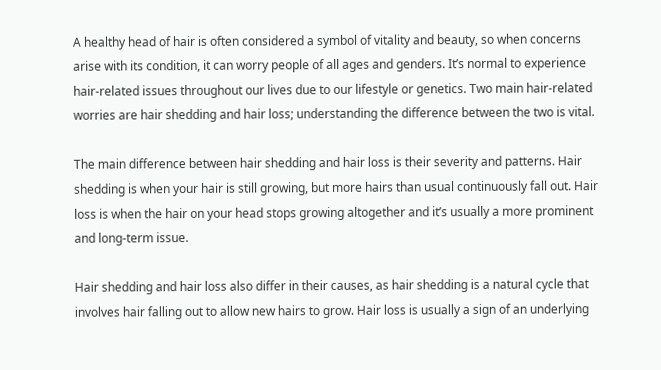A healthy head of hair is often considered a symbol of vitality and beauty, so when concerns arise with its condition, it can worry people of all ages and genders. It’s normal to experience hair-related issues throughout our lives due to our lifestyle or genetics. Two main hair-related worries are hair shedding and hair loss; understanding the difference between the two is vital.

The main difference between hair shedding and hair loss is their severity and patterns. Hair shedding is when your hair is still growing, but more hairs than usual continuously fall out. Hair loss is when the hair on your head stops growing altogether and it’s usually a more prominent and long-term issue.

Hair shedding and hair loss also differ in their causes, as hair shedding is a natural cycle that involves hair falling out to allow new hairs to grow. Hair loss is usually a sign of an underlying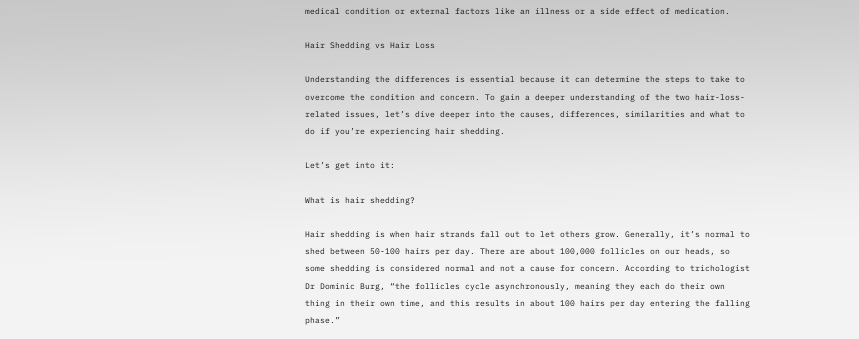medical condition or external factors like an illness or a side effect of medication.

Hair Shedding vs Hair Loss

Understanding the differences is essential because it can determine the steps to take to overcome the condition and concern. To gain a deeper understanding of the two hair-loss-related issues, let’s dive deeper into the causes, differences, similarities and what to do if you’re experiencing hair shedding.

Let’s get into it:

What is hair shedding?

Hair shedding is when hair strands fall out to let others grow. Generally, it’s normal to shed between 50-100 hairs per day. There are about 100,000 follicles on our heads, so some shedding is considered normal and not a cause for concern. According to trichologist Dr Dominic Burg, “the follicles cycle asynchronously, meaning they each do their own thing in their own time, and this results in about 100 hairs per day entering the falling phase.”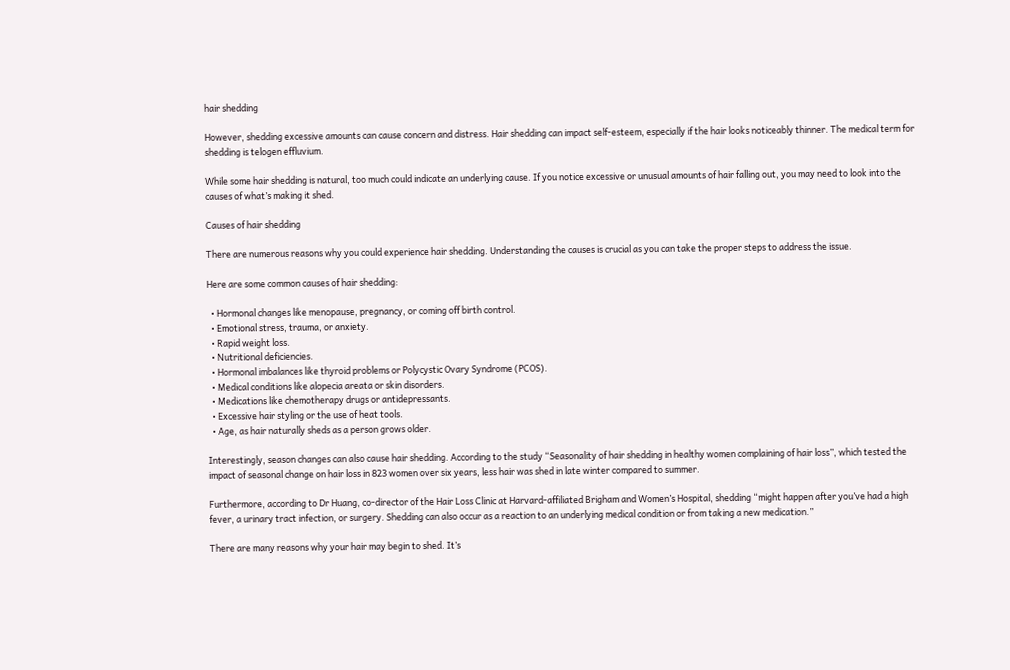hair shedding

However, shedding excessive amounts can cause concern and distress. Hair shedding can impact self-esteem, especially if the hair looks noticeably thinner. The medical term for shedding is telogen effluvium.

While some hair shedding is natural, too much could indicate an underlying cause. If you notice excessive or unusual amounts of hair falling out, you may need to look into the causes of what’s making it shed.

Causes of hair shedding

There are numerous reasons why you could experience hair shedding. Understanding the causes is crucial as you can take the proper steps to address the issue.

Here are some common causes of hair shedding:

  • Hormonal changes like menopause, pregnancy, or coming off birth control.
  • Emotional stress, trauma, or anxiety.
  • Rapid weight loss.
  • Nutritional deficiencies.
  • Hormonal imbalances like thyroid problems or Polycystic Ovary Syndrome (PCOS).
  • Medical conditions like alopecia areata or skin disorders.
  • Medications like chemotherapy drugs or antidepressants.
  • Excessive hair styling or the use of heat tools.
  • Age, as hair naturally sheds as a person grows older.

Interestingly, season changes can also cause hair shedding. According to the study “Seasonality of hair shedding in healthy women complaining of hair loss”, which tested the impact of seasonal change on hair loss in 823 women over six years, less hair was shed in late winter compared to summer.

Furthermore, according to Dr Huang, co-director of the Hair Loss Clinic at Harvard-affiliated Brigham and Women’s Hospital, shedding “might happen after you’ve had a high fever, a urinary tract infection, or surgery. Shedding can also occur as a reaction to an underlying medical condition or from taking a new medication.”

There are many reasons why your hair may begin to shed. It’s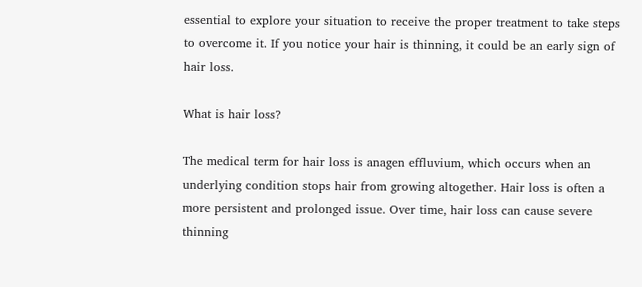essential to explore your situation to receive the proper treatment to take steps to overcome it. If you notice your hair is thinning, it could be an early sign of hair loss.

What is hair loss?

The medical term for hair loss is anagen effluvium, which occurs when an underlying condition stops hair from growing altogether. Hair loss is often a more persistent and prolonged issue. Over time, hair loss can cause severe thinning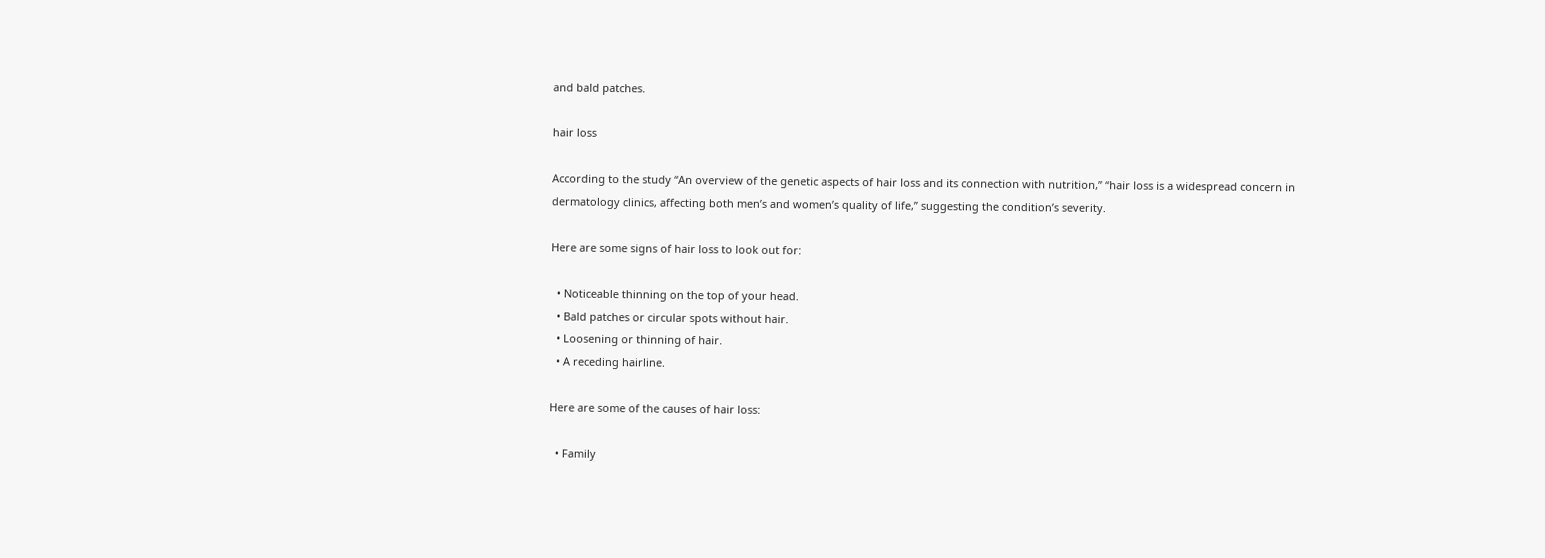and bald patches.

hair loss

According to the study “An overview of the genetic aspects of hair loss and its connection with nutrition,” “hair loss is a widespread concern in dermatology clinics, affecting both men’s and women’s quality of life,” suggesting the condition’s severity.

Here are some signs of hair loss to look out for:

  • Noticeable thinning on the top of your head.
  • Bald patches or circular spots without hair.
  • Loosening or thinning of hair.
  • A receding hairline.

Here are some of the causes of hair loss:

  • Family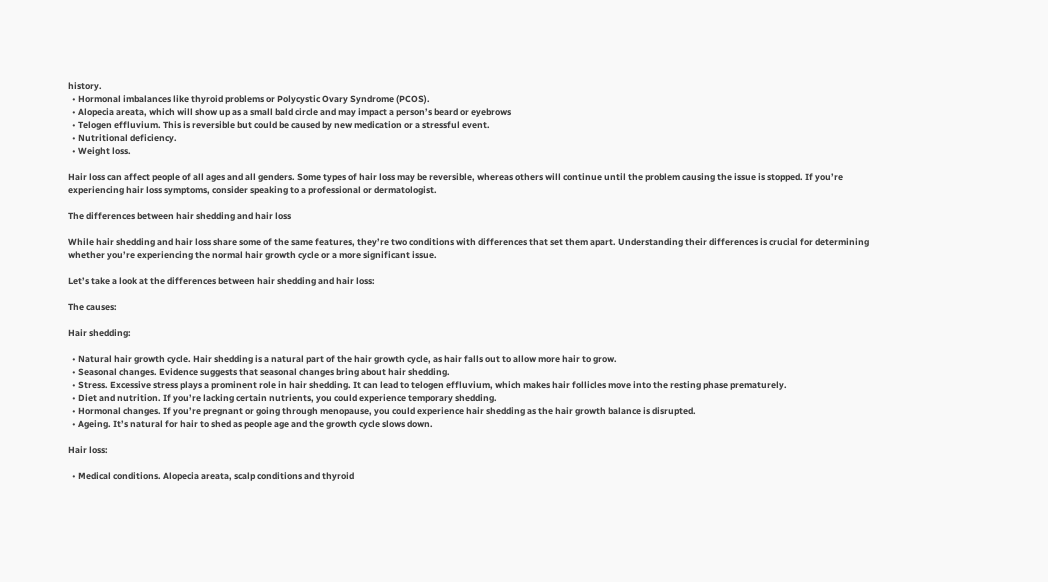history.
  • Hormonal imbalances like thyroid problems or Polycystic Ovary Syndrome (PCOS).
  • Alopecia areata, which will show up as a small bald circle and may impact a person’s beard or eyebrows
  • Telogen effluvium. This is reversible but could be caused by new medication or a stressful event.
  • Nutritional deficiency.
  • Weight loss.

Hair loss can affect people of all ages and all genders. Some types of hair loss may be reversible, whereas others will continue until the problem causing the issue is stopped. If you’re experiencing hair loss symptoms, consider speaking to a professional or dermatologist.

The differences between hair shedding and hair loss

While hair shedding and hair loss share some of the same features, they’re two conditions with differences that set them apart. Understanding their differences is crucial for determining whether you’re experiencing the normal hair growth cycle or a more significant issue.

Let’s take a look at the differences between hair shedding and hair loss:

The causes:

Hair shedding:

  • Natural hair growth cycle. Hair shedding is a natural part of the hair growth cycle, as hair falls out to allow more hair to grow.
  • Seasonal changes. Evidence suggests that seasonal changes bring about hair shedding.
  • Stress. Excessive stress plays a prominent role in hair shedding. It can lead to telogen effluvium, which makes hair follicles move into the resting phase prematurely.
  • Diet and nutrition. If you’re lacking certain nutrients, you could experience temporary shedding.
  • Hormonal changes. If you’re pregnant or going through menopause, you could experience hair shedding as the hair growth balance is disrupted.
  • Ageing. It’s natural for hair to shed as people age and the growth cycle slows down.

Hair loss:

  • Medical conditions. Alopecia areata, scalp conditions and thyroid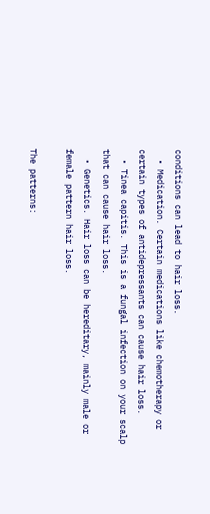conditions can lead to hair loss.
  • Medication. Certain medications like chemotherapy or certain types of antidepressants can cause hair loss.
  • Tinea capitis. This is a fungal infection on your scalp that can cause hair loss.
  • Genetics. Hair loss can be hereditary, mainly male or female pattern hair loss.

The patterns: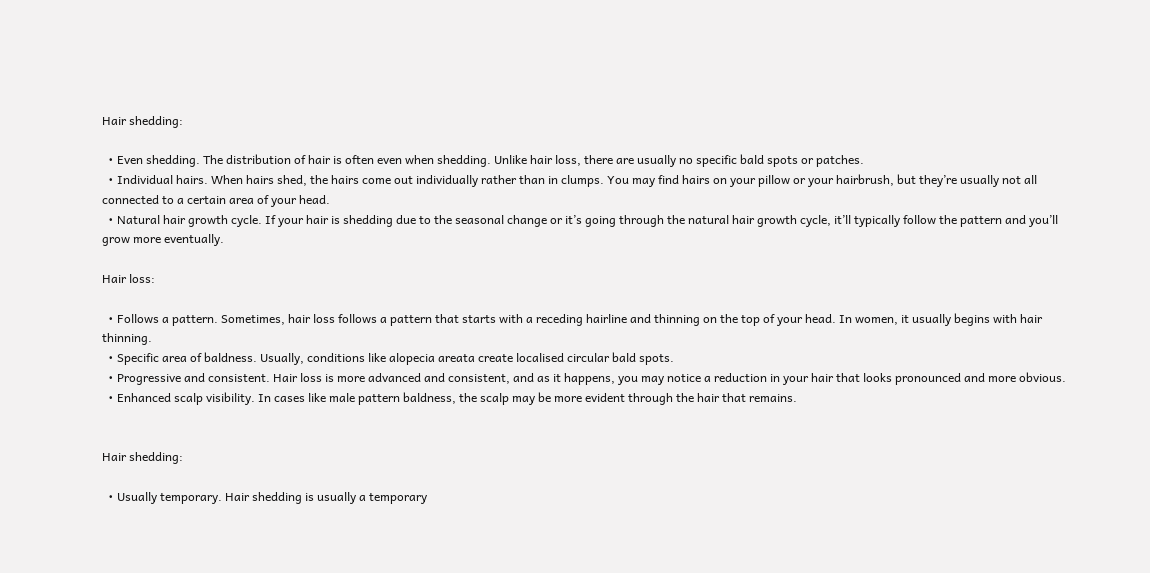Hair shedding:

  • Even shedding. The distribution of hair is often even when shedding. Unlike hair loss, there are usually no specific bald spots or patches.
  • Individual hairs. When hairs shed, the hairs come out individually rather than in clumps. You may find hairs on your pillow or your hairbrush, but they’re usually not all connected to a certain area of your head.
  • Natural hair growth cycle. If your hair is shedding due to the seasonal change or it’s going through the natural hair growth cycle, it’ll typically follow the pattern and you’ll grow more eventually.

Hair loss:

  • Follows a pattern. Sometimes, hair loss follows a pattern that starts with a receding hairline and thinning on the top of your head. In women, it usually begins with hair thinning.
  • Specific area of baldness. Usually, conditions like alopecia areata create localised circular bald spots.
  • Progressive and consistent. Hair loss is more advanced and consistent, and as it happens, you may notice a reduction in your hair that looks pronounced and more obvious.
  • Enhanced scalp visibility. In cases like male pattern baldness, the scalp may be more evident through the hair that remains.


Hair shedding:

  • Usually temporary. Hair shedding is usually a temporary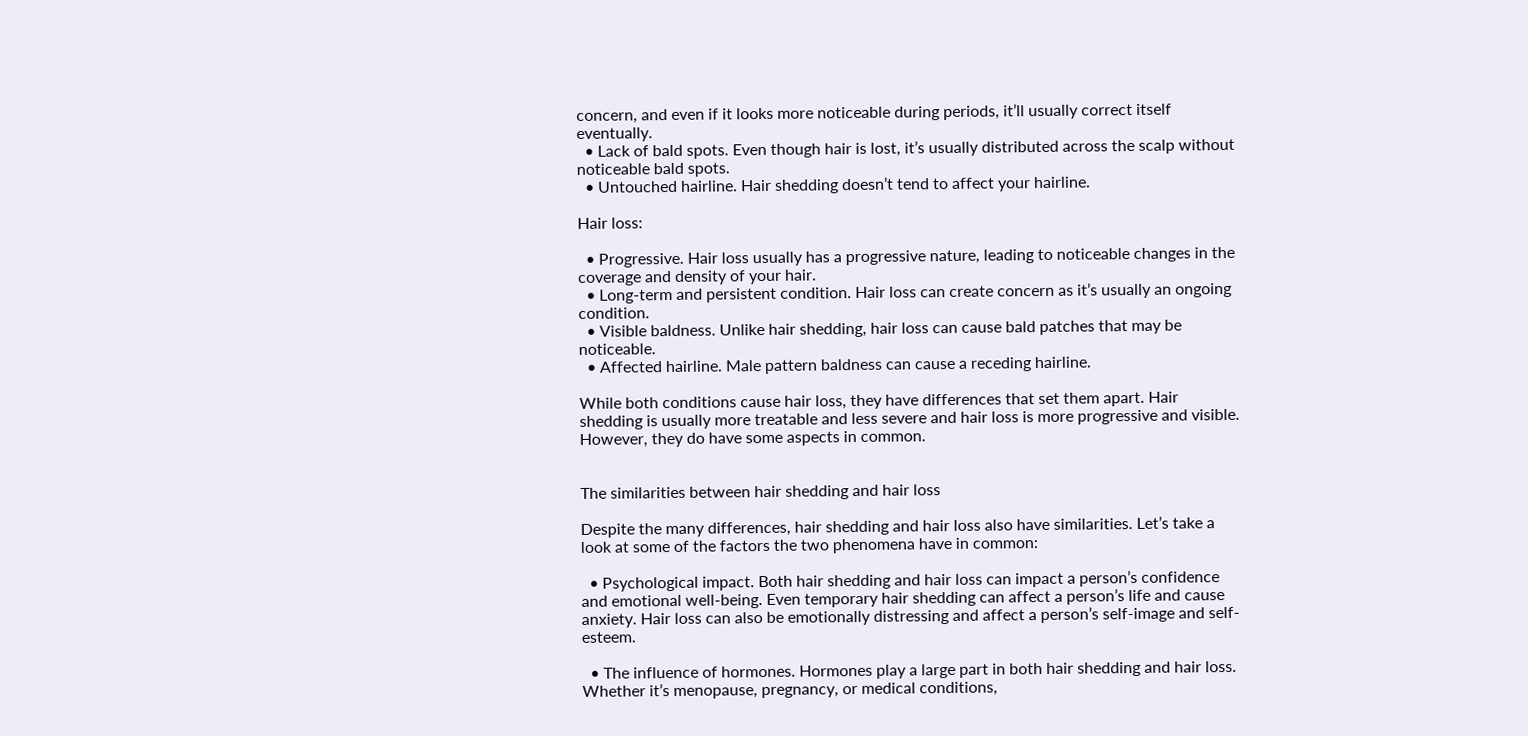concern, and even if it looks more noticeable during periods, it’ll usually correct itself eventually.
  • Lack of bald spots. Even though hair is lost, it’s usually distributed across the scalp without noticeable bald spots.
  • Untouched hairline. Hair shedding doesn’t tend to affect your hairline.

Hair loss:

  • Progressive. Hair loss usually has a progressive nature, leading to noticeable changes in the coverage and density of your hair.
  • Long-term and persistent condition. Hair loss can create concern as it’s usually an ongoing condition.
  • Visible baldness. Unlike hair shedding, hair loss can cause bald patches that may be noticeable.
  • Affected hairline. Male pattern baldness can cause a receding hairline.

While both conditions cause hair loss, they have differences that set them apart. Hair shedding is usually more treatable and less severe and hair loss is more progressive and visible. However, they do have some aspects in common.


The similarities between hair shedding and hair loss

Despite the many differences, hair shedding and hair loss also have similarities. Let’s take a look at some of the factors the two phenomena have in common:

  • Psychological impact. Both hair shedding and hair loss can impact a person’s confidence and emotional well-being. Even temporary hair shedding can affect a person’s life and cause anxiety. Hair loss can also be emotionally distressing and affect a person’s self-image and self-esteem.

  • The influence of hormones. Hormones play a large part in both hair shedding and hair loss. Whether it’s menopause, pregnancy, or medical conditions,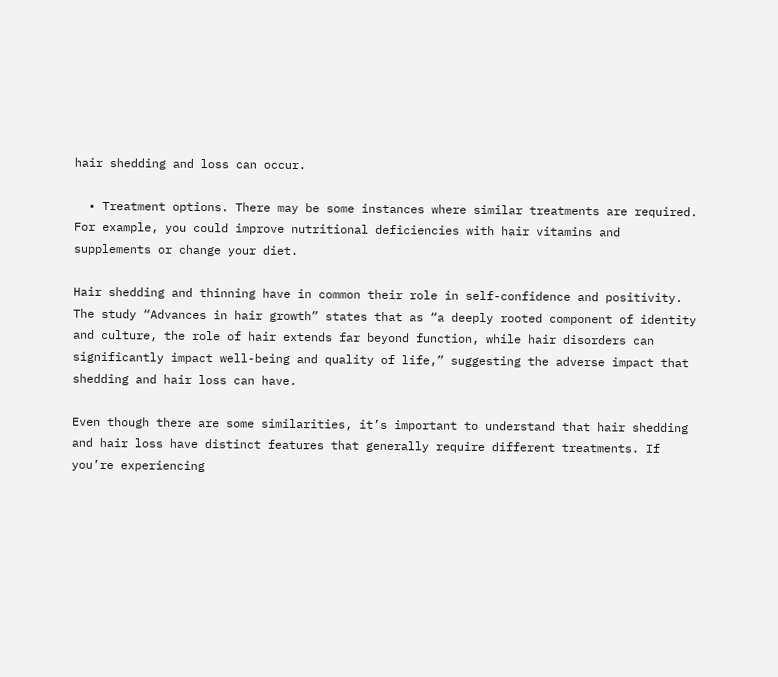hair shedding and loss can occur.

  • Treatment options. There may be some instances where similar treatments are required. For example, you could improve nutritional deficiencies with hair vitamins and supplements or change your diet.

Hair shedding and thinning have in common their role in self-confidence and positivity. The study “Advances in hair growth” states that as “a deeply rooted component of identity and culture, the role of hair extends far beyond function, while hair disorders can significantly impact well-being and quality of life,” suggesting the adverse impact that shedding and hair loss can have.

Even though there are some similarities, it’s important to understand that hair shedding and hair loss have distinct features that generally require different treatments. If you’re experiencing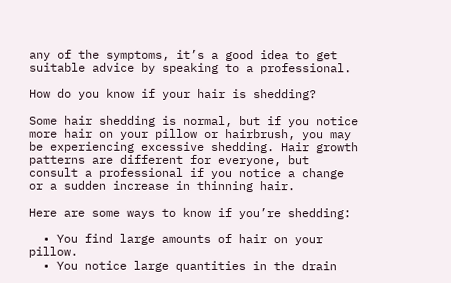any of the symptoms, it’s a good idea to get suitable advice by speaking to a professional.

How do you know if your hair is shedding?

Some hair shedding is normal, but if you notice more hair on your pillow or hairbrush, you may be experiencing excessive shedding. Hair growth patterns are different for everyone, but consult a professional if you notice a change or a sudden increase in thinning hair.

Here are some ways to know if you’re shedding:

  • You find large amounts of hair on your pillow.
  • You notice large quantities in the drain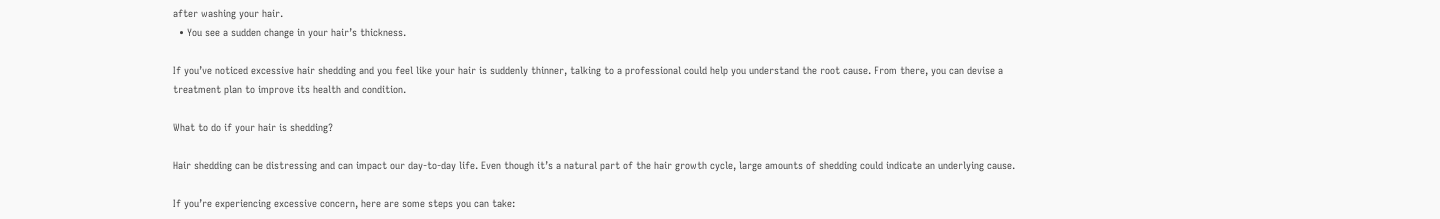after washing your hair.
  • You see a sudden change in your hair’s thickness.

If you’ve noticed excessive hair shedding and you feel like your hair is suddenly thinner, talking to a professional could help you understand the root cause. From there, you can devise a treatment plan to improve its health and condition.

What to do if your hair is shedding?

Hair shedding can be distressing and can impact our day-to-day life. Even though it’s a natural part of the hair growth cycle, large amounts of shedding could indicate an underlying cause.

If you’re experiencing excessive concern, here are some steps you can take: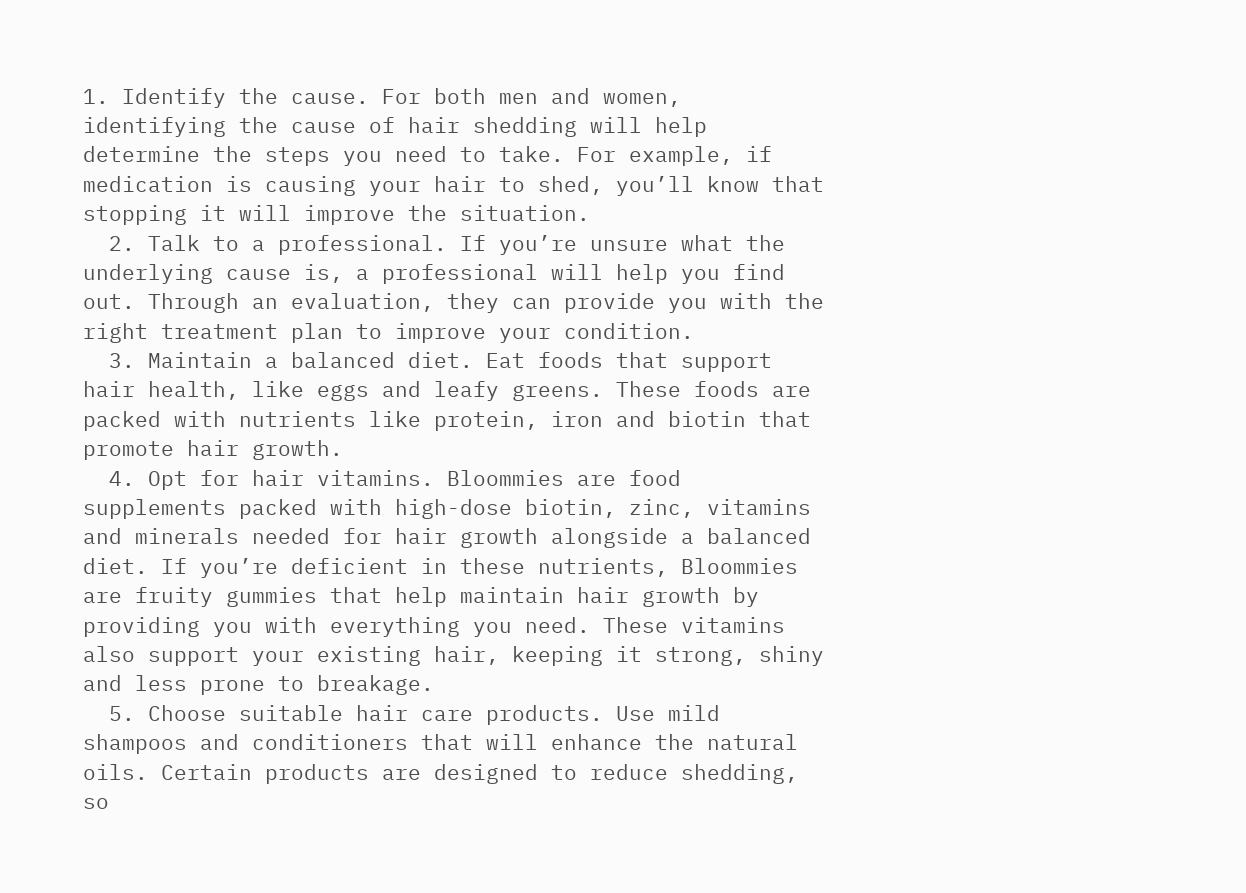1. Identify the cause. For both men and women, identifying the cause of hair shedding will help determine the steps you need to take. For example, if medication is causing your hair to shed, you’ll know that stopping it will improve the situation.
  2. Talk to a professional. If you’re unsure what the underlying cause is, a professional will help you find out. Through an evaluation, they can provide you with the right treatment plan to improve your condition.
  3. Maintain a balanced diet. Eat foods that support hair health, like eggs and leafy greens. These foods are packed with nutrients like protein, iron and biotin that promote hair growth.
  4. Opt for hair vitamins. Bloommies are food supplements packed with high-dose biotin, zinc, vitamins and minerals needed for hair growth alongside a balanced diet. If you’re deficient in these nutrients, Bloommies are fruity gummies that help maintain hair growth by providing you with everything you need. These vitamins also support your existing hair, keeping it strong, shiny and less prone to breakage.
  5. Choose suitable hair care products. Use mild shampoos and conditioners that will enhance the natural oils. Certain products are designed to reduce shedding, so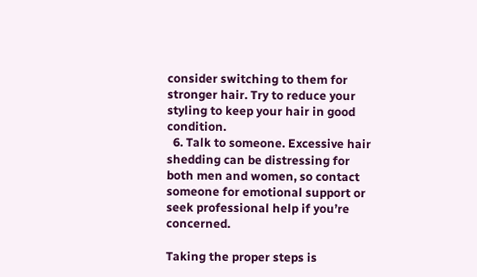consider switching to them for stronger hair. Try to reduce your styling to keep your hair in good condition.
  6. Talk to someone. Excessive hair shedding can be distressing for both men and women, so contact someone for emotional support or seek professional help if you’re concerned.

Taking the proper steps is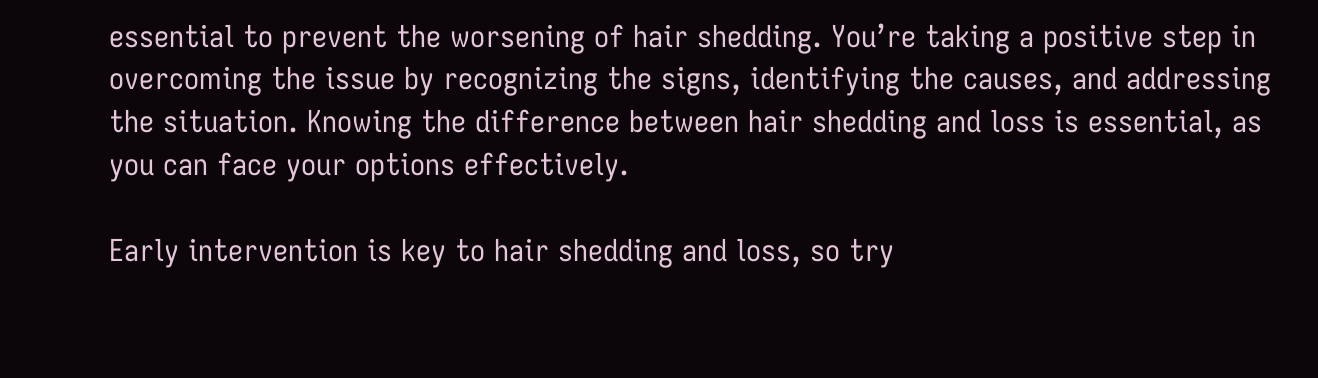essential to prevent the worsening of hair shedding. You’re taking a positive step in overcoming the issue by recognizing the signs, identifying the causes, and addressing the situation. Knowing the difference between hair shedding and loss is essential, as you can face your options effectively.

Early intervention is key to hair shedding and loss, so try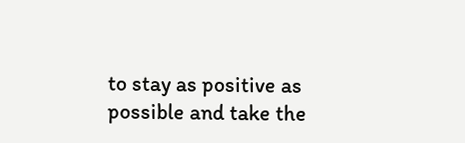to stay as positive as possible and take the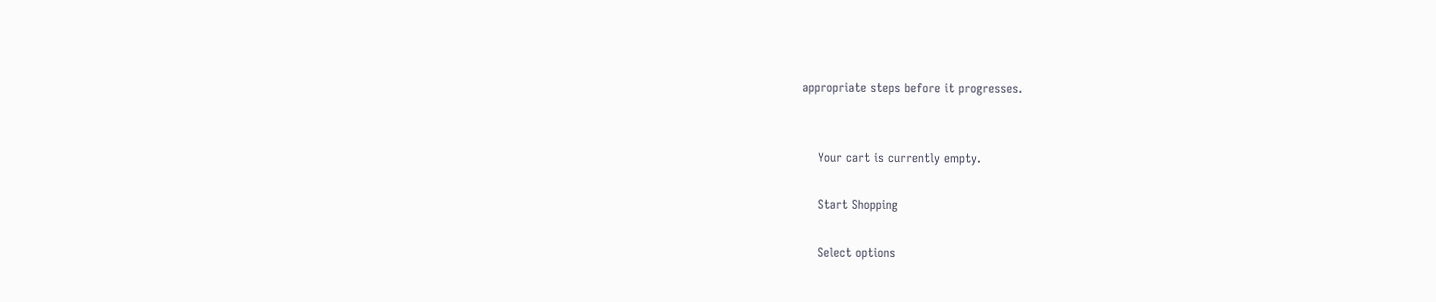appropriate steps before it progresses.


    Your cart is currently empty.

    Start Shopping

    Select options